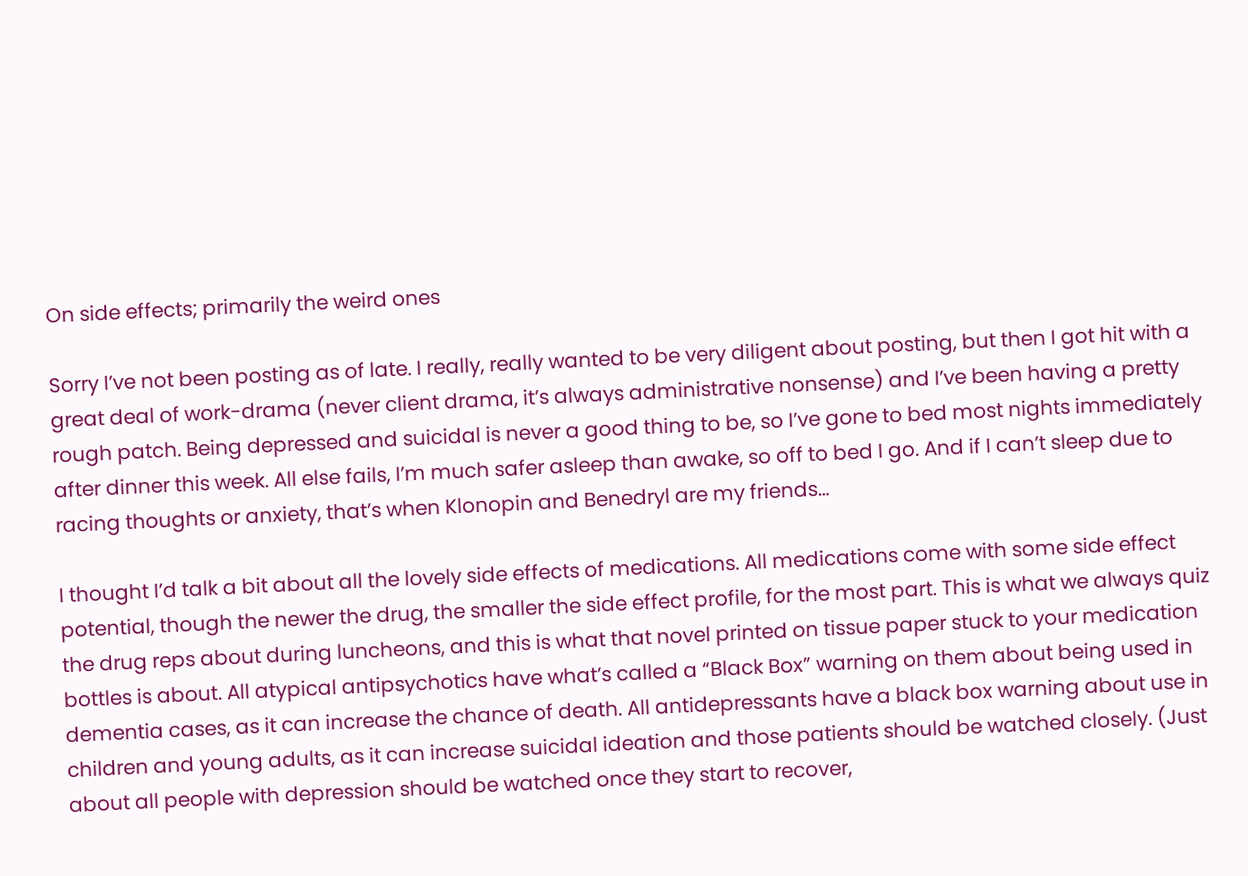On side effects; primarily the weird ones

Sorry I’ve not been posting as of late. I really, really wanted to be very diligent about posting, but then I got hit with a great deal of work-drama (never client drama, it’s always administrative nonsense) and I’ve been having a pretty rough patch. Being depressed and suicidal is never a good thing to be, so I’ve gone to bed most nights immediately after dinner this week. All else fails, I’m much safer asleep than awake, so off to bed I go. And if I can’t sleep due to racing thoughts or anxiety, that’s when Klonopin and Benedryl are my friends…

I thought I’d talk a bit about all the lovely side effects of medications. All medications come with some side effect potential, though the newer the drug, the smaller the side effect profile, for the most part. This is what we always quiz the drug reps about during luncheons, and this is what that novel printed on tissue paper stuck to your medication bottles is about. All atypical antipsychotics have what’s called a “Black Box” warning on them about being used in dementia cases, as it can increase the chance of death. All antidepressants have a black box warning about use in children and young adults, as it can increase suicidal ideation and those patients should be watched closely. (Just about all people with depression should be watched once they start to recover,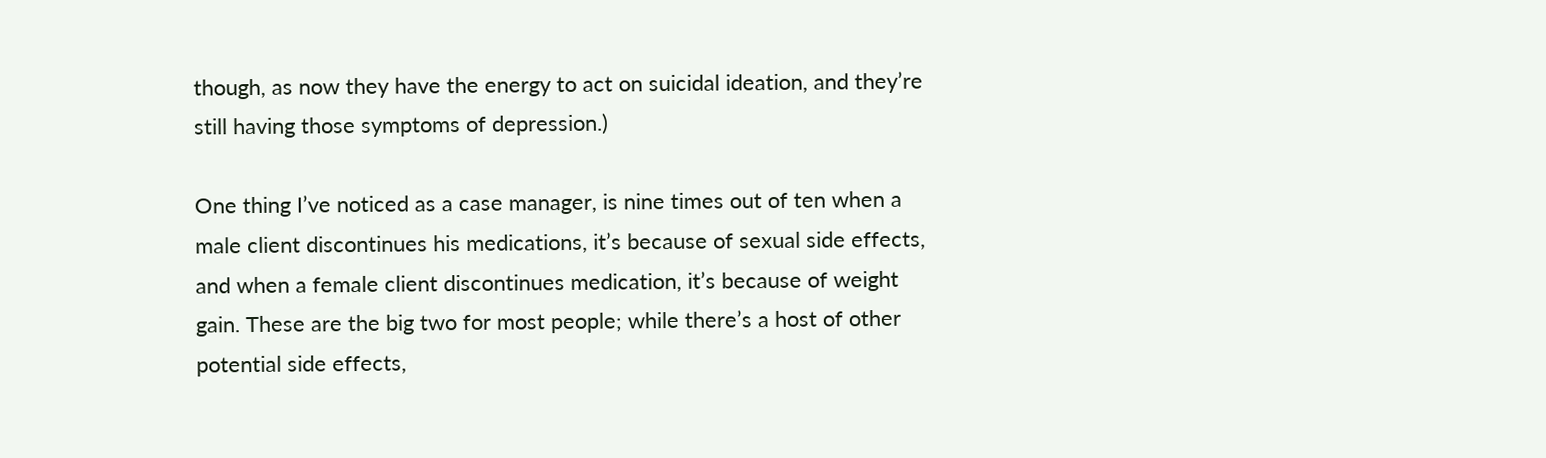though, as now they have the energy to act on suicidal ideation, and they’re still having those symptoms of depression.)

One thing I’ve noticed as a case manager, is nine times out of ten when a male client discontinues his medications, it’s because of sexual side effects, and when a female client discontinues medication, it’s because of weight gain. These are the big two for most people; while there’s a host of other potential side effects,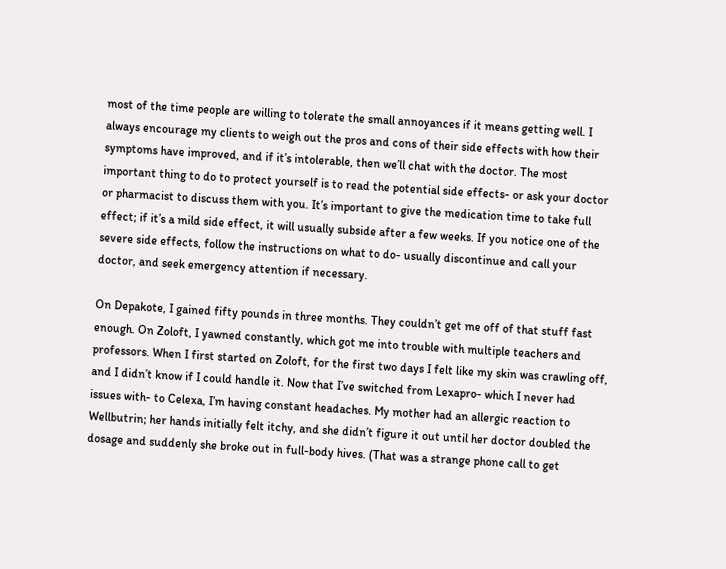most of the time people are willing to tolerate the small annoyances if it means getting well. I always encourage my clients to weigh out the pros and cons of their side effects with how their symptoms have improved, and if it’s intolerable, then we’ll chat with the doctor. The most important thing to do to protect yourself is to read the potential side effects- or ask your doctor or pharmacist to discuss them with you. It’s important to give the medication time to take full effect; if it’s a mild side effect, it will usually subside after a few weeks. If you notice one of the severe side effects, follow the instructions on what to do- usually discontinue and call your doctor, and seek emergency attention if necessary.

On Depakote, I gained fifty pounds in three months. They couldn’t get me off of that stuff fast enough. On Zoloft, I yawned constantly, which got me into trouble with multiple teachers and professors. When I first started on Zoloft, for the first two days I felt like my skin was crawling off, and I didn’t know if I could handle it. Now that I’ve switched from Lexapro- which I never had issues with- to Celexa, I’m having constant headaches. My mother had an allergic reaction to Wellbutrin; her hands initially felt itchy, and she didn’t figure it out until her doctor doubled the dosage and suddenly she broke out in full-body hives. (That was a strange phone call to get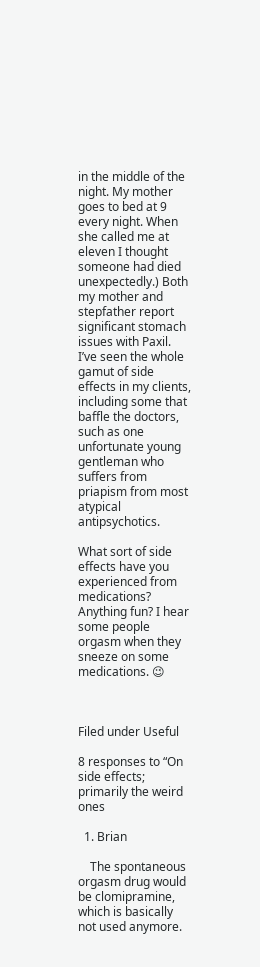in the middle of the night. My mother goes to bed at 9 every night. When she called me at eleven I thought someone had died unexpectedly.) Both my mother and stepfather report significant stomach issues with Paxil. I’ve seen the whole gamut of side effects in my clients, including some that baffle the doctors, such as one unfortunate young gentleman who suffers from priapism from most atypical antipsychotics.

What sort of side effects have you experienced from medications? Anything fun? I hear some people orgasm when they sneeze on some medications. 😉



Filed under Useful

8 responses to “On side effects; primarily the weird ones

  1. Brian

    The spontaneous orgasm drug would be clomipramine, which is basically not used anymore.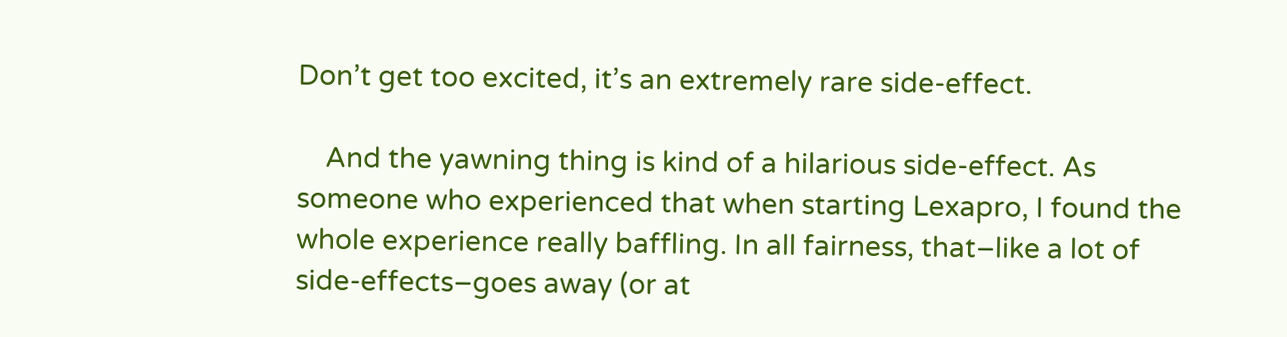Don’t get too excited, it’s an extremely rare side-effect.

    And the yawning thing is kind of a hilarious side-effect. As someone who experienced that when starting Lexapro, I found the whole experience really baffling. In all fairness, that–like a lot of side-effects–goes away (or at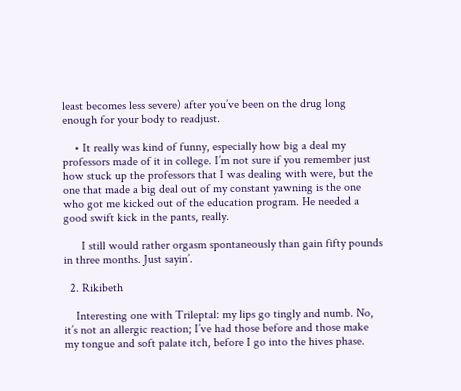least becomes less severe) after you’ve been on the drug long enough for your body to readjust.

    • It really was kind of funny, especially how big a deal my professors made of it in college. I’m not sure if you remember just how stuck up the professors that I was dealing with were, but the one that made a big deal out of my constant yawning is the one who got me kicked out of the education program. He needed a good swift kick in the pants, really.

      I still would rather orgasm spontaneously than gain fifty pounds in three months. Just sayin’.

  2. Rikibeth

    Interesting one with Trileptal: my lips go tingly and numb. No, it’s not an allergic reaction; I’ve had those before and those make my tongue and soft palate itch, before I go into the hives phase.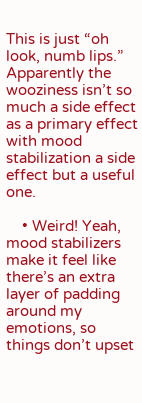This is just “oh look, numb lips.” Apparently the wooziness isn’t so much a side effect as a primary effect with mood stabilization a side effect but a useful one.

    • Weird! Yeah, mood stabilizers make it feel like there’s an extra layer of padding around my emotions, so things don’t upset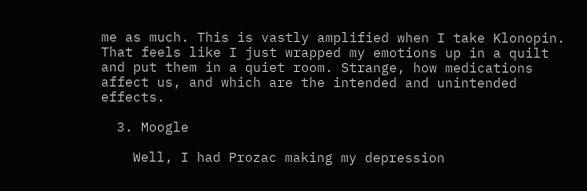me as much. This is vastly amplified when I take Klonopin. That feels like I just wrapped my emotions up in a quilt and put them in a quiet room. Strange, how medications affect us, and which are the intended and unintended effects.

  3. Moogle

    Well, I had Prozac making my depression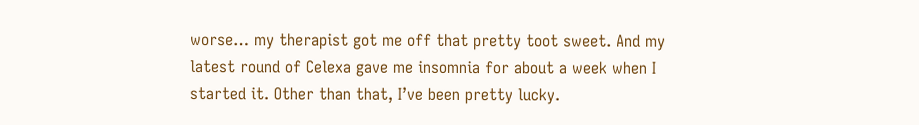worse… my therapist got me off that pretty toot sweet. And my latest round of Celexa gave me insomnia for about a week when I started it. Other than that, I’ve been pretty lucky.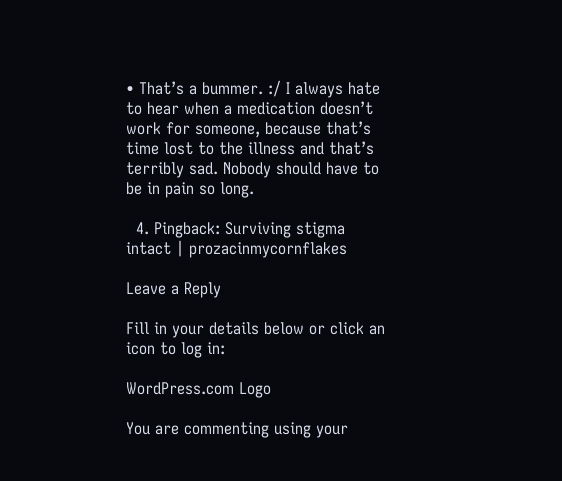• That’s a bummer. :/ I always hate to hear when a medication doesn’t work for someone, because that’s time lost to the illness and that’s terribly sad. Nobody should have to be in pain so long.

  4. Pingback: Surviving stigma intact | prozacinmycornflakes

Leave a Reply

Fill in your details below or click an icon to log in:

WordPress.com Logo

You are commenting using your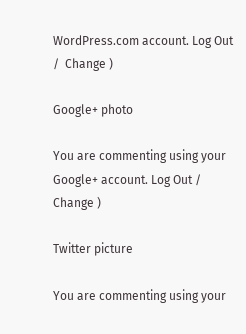WordPress.com account. Log Out /  Change )

Google+ photo

You are commenting using your Google+ account. Log Out /  Change )

Twitter picture

You are commenting using your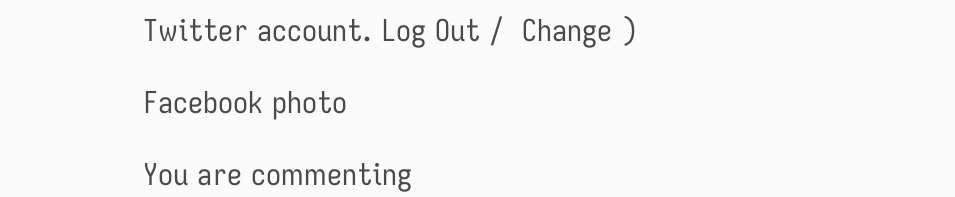Twitter account. Log Out /  Change )

Facebook photo

You are commenting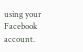using your Facebook account.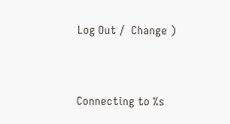Log Out /  Change )


Connecting to %s